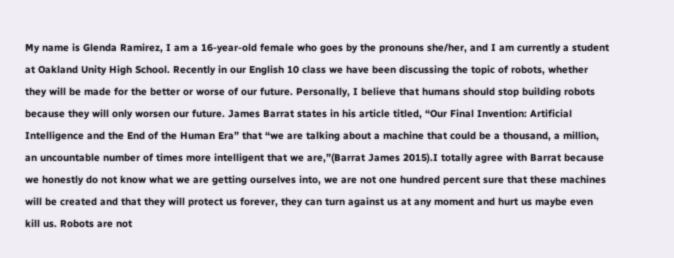My name is Glenda Ramirez, I am a 16-year-old female who goes by the pronouns she/her, and I am currently a student at Oakland Unity High School. Recently in our English 10 class we have been discussing the topic of robots, whether they will be made for the better or worse of our future. Personally, I believe that humans should stop building robots because they will only worsen our future. James Barrat states in his article titled, “Our Final Invention: Artificial Intelligence and the End of the Human Era” that “we are talking about a machine that could be a thousand, a million, an uncountable number of times more intelligent that we are,”(Barrat James 2015).I totally agree with Barrat because we honestly do not know what we are getting ourselves into, we are not one hundred percent sure that these machines will be created and that they will protect us forever, they can turn against us at any moment and hurt us maybe even kill us. Robots are not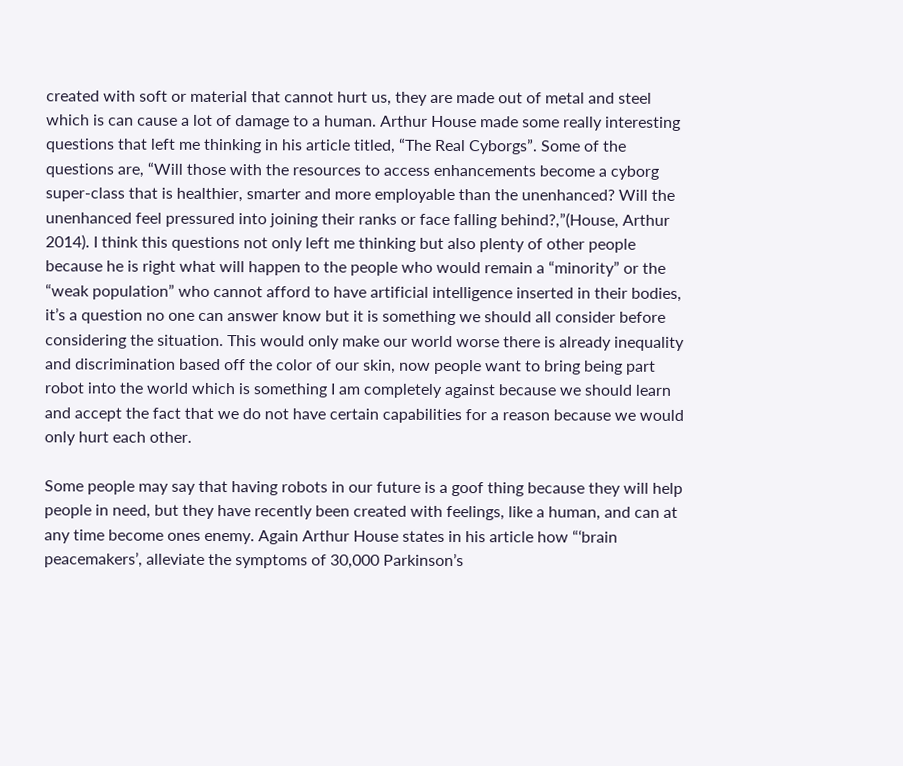created with soft or material that cannot hurt us, they are made out of metal and steel which is can cause a lot of damage to a human. Arthur House made some really interesting questions that left me thinking in his article titled, “The Real Cyborgs”. Some of the questions are, “Will those with the resources to access enhancements become a cyborg super-class that is healthier, smarter and more employable than the unenhanced? Will the unenhanced feel pressured into joining their ranks or face falling behind?,”(House, Arthur 2014). I think this questions not only left me thinking but also plenty of other people because he is right what will happen to the people who would remain a “minority” or the “weak population” who cannot afford to have artificial intelligence inserted in their bodies, it’s a question no one can answer know but it is something we should all consider before considering the situation. This would only make our world worse there is already inequality and discrimination based off the color of our skin, now people want to bring being part robot into the world which is something I am completely against because we should learn and accept the fact that we do not have certain capabilities for a reason because we would only hurt each other.

Some people may say that having robots in our future is a goof thing because they will help people in need, but they have recently been created with feelings, like a human, and can at any time become ones enemy. Again Arthur House states in his article how “‘brain peacemakers’, alleviate the symptoms of 30,000 Parkinson’s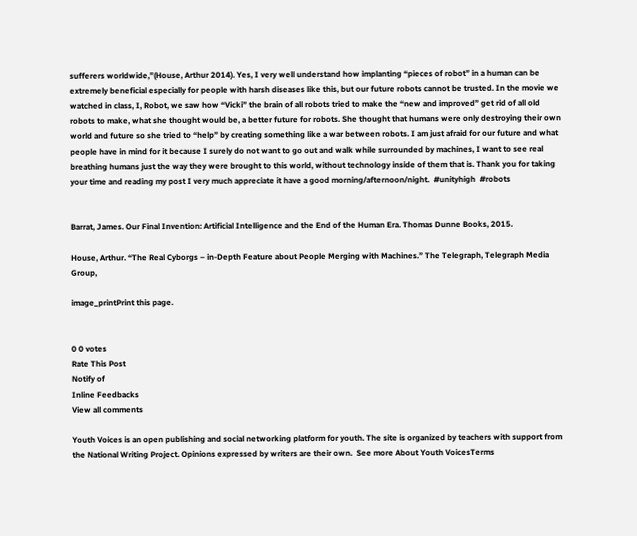sufferers worldwide,”(House, Arthur 2014). Yes, I very well understand how implanting “pieces of robot” in a human can be extremely beneficial especially for people with harsh diseases like this, but our future robots cannot be trusted. In the movie we watched in class, I, Robot, we saw how “Vicki” the brain of all robots tried to make the “new and improved” get rid of all old robots to make, what she thought would be, a better future for robots. She thought that humans were only destroying their own world and future so she tried to “help” by creating something like a war between robots. I am just afraid for our future and what people have in mind for it because I surely do not want to go out and walk while surrounded by machines, I want to see real breathing humans just the way they were brought to this world, without technology inside of them that is. Thank you for taking your time and reading my post I very much appreciate it have a good morning/afternoon/night.  #unityhigh  #robots


Barrat, James. Our Final Invention: Artificial Intelligence and the End of the Human Era. Thomas Dunne Books, 2015.

House, Arthur. “The Real Cyborgs – in-Depth Feature about People Merging with Machines.” The Telegraph, Telegraph Media Group,

image_printPrint this page.


0 0 votes
Rate This Post
Notify of
Inline Feedbacks
View all comments

Youth Voices is an open publishing and social networking platform for youth. The site is organized by teachers with support from the National Writing Project. Opinions expressed by writers are their own.  See more About Youth VoicesTerms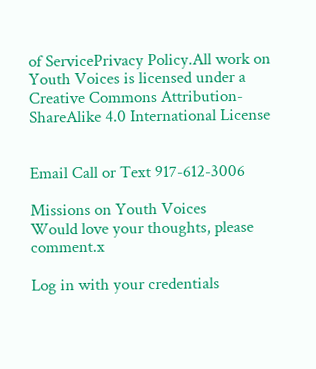of ServicePrivacy Policy.All work on Youth Voices is licensed under a Creative Commons Attribution-ShareAlike 4.0 International License


Email Call or Text 917-612-3006

Missions on Youth Voices
Would love your thoughts, please comment.x

Log in with your credentials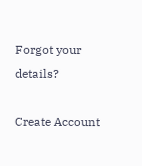Forgot your details?

Create Account